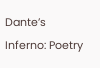Dante’s Inferno: Poetry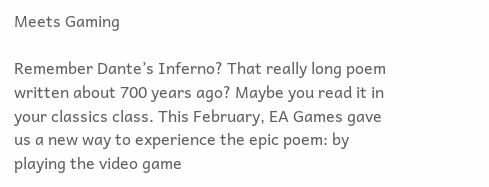Meets Gaming

Remember Dante’s Inferno? That really long poem written about 700 years ago? Maybe you read it in your classics class. This February, EA Games gave us a new way to experience the epic poem: by playing the video game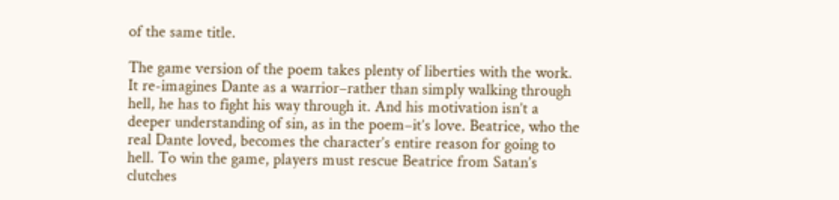of the same title.

The game version of the poem takes plenty of liberties with the work. It re-imagines Dante as a warrior–rather than simply walking through hell, he has to fight his way through it. And his motivation isn’t a deeper understanding of sin, as in the poem–it’s love. Beatrice, who the real Dante loved, becomes the character’s entire reason for going to hell. To win the game, players must rescue Beatrice from Satan’s clutches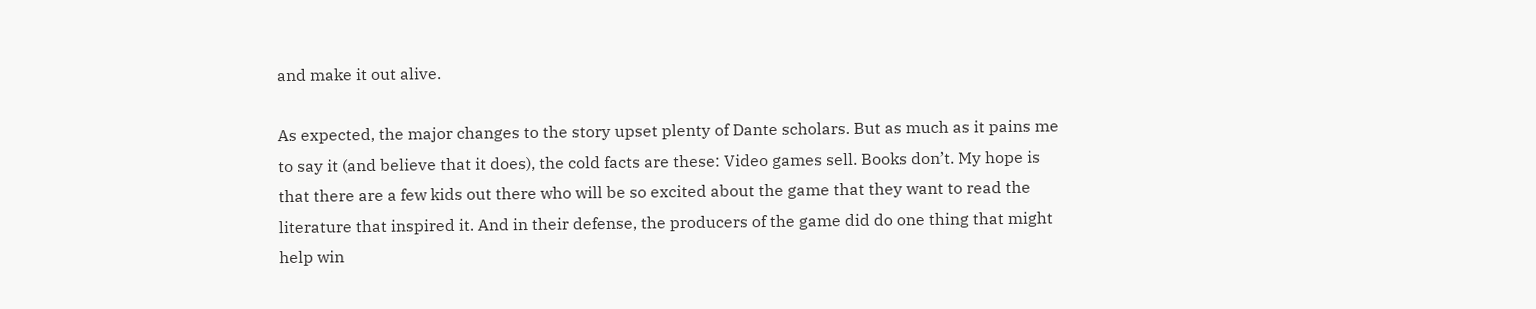and make it out alive.

As expected, the major changes to the story upset plenty of Dante scholars. But as much as it pains me to say it (and believe that it does), the cold facts are these: Video games sell. Books don’t. My hope is that there are a few kids out there who will be so excited about the game that they want to read the literature that inspired it. And in their defense, the producers of the game did do one thing that might help win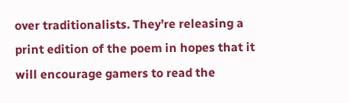over traditionalists. They’re releasing a print edition of the poem in hopes that it will encourage gamers to read the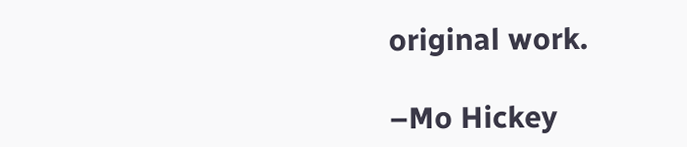original work.

–Mo Hickey